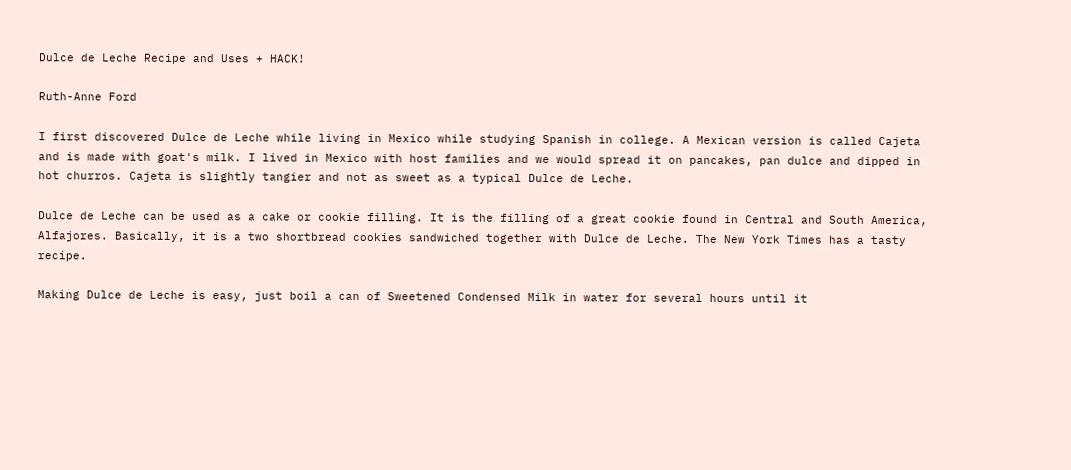Dulce de Leche Recipe and Uses + HACK!

Ruth-Anne Ford

I first discovered Dulce de Leche while living in Mexico while studying Spanish in college. A Mexican version is called Cajeta and is made with goat's milk. I lived in Mexico with host families and we would spread it on pancakes, pan dulce and dipped in hot churros. Cajeta is slightly tangier and not as sweet as a typical Dulce de Leche.

Dulce de Leche can be used as a cake or cookie filling. It is the filling of a great cookie found in Central and South America, Alfajores. Basically, it is a two shortbread cookies sandwiched together with Dulce de Leche. The New York Times has a tasty recipe.

Making Dulce de Leche is easy, just boil a can of Sweetened Condensed Milk in water for several hours until it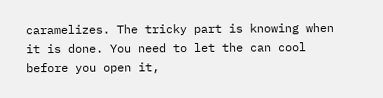caramelizes. The tricky part is knowing when it is done. You need to let the can cool before you open it,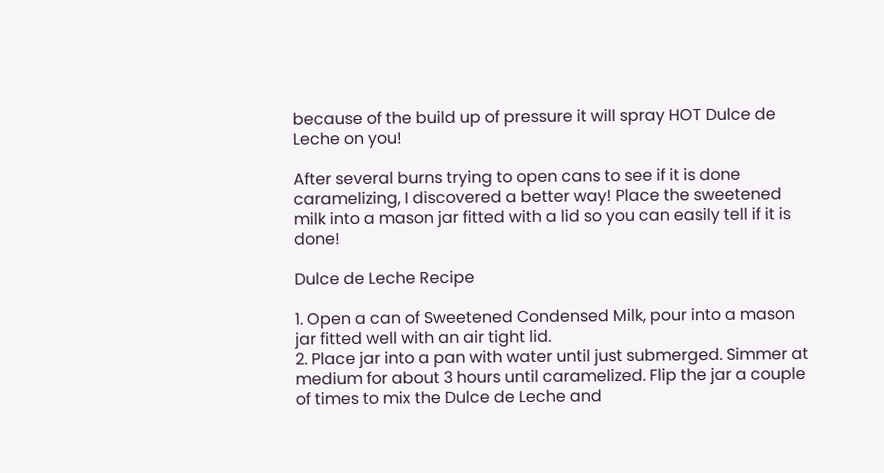because of the build up of pressure it will spray HOT Dulce de Leche on you!

After several burns trying to open cans to see if it is done caramelizing, I discovered a better way! Place the sweetened milk into a mason jar fitted with a lid so you can easily tell if it is done!

Dulce de Leche Recipe

1. Open a can of Sweetened Condensed Milk, pour into a mason jar fitted well with an air tight lid.
2. Place jar into a pan with water until just submerged. Simmer at medium for about 3 hours until caramelized. Flip the jar a couple of times to mix the Dulce de Leche and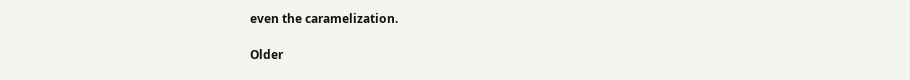even the caramelization.

Older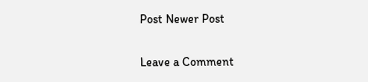Post Newer Post

Leave a Comment